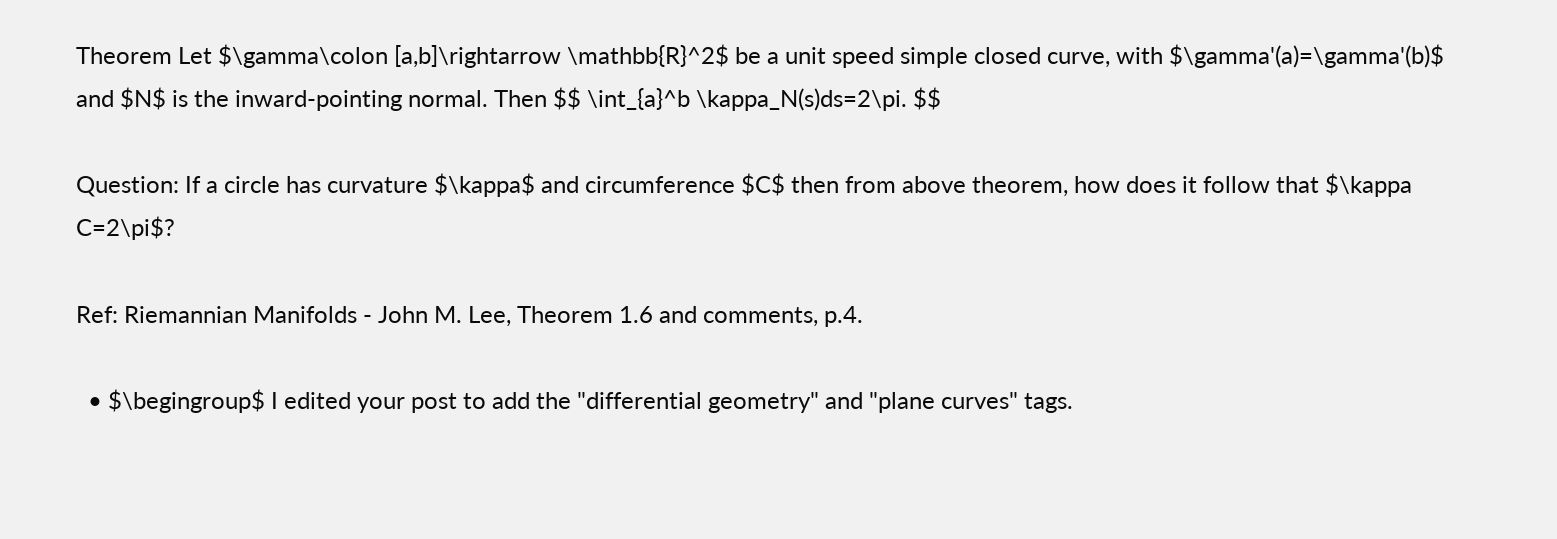Theorem Let $\gamma\colon [a,b]\rightarrow \mathbb{R}^2$ be a unit speed simple closed curve, with $\gamma'(a)=\gamma'(b)$ and $N$ is the inward-pointing normal. Then $$ \int_{a}^b \kappa_N(s)ds=2\pi. $$

Question: If a circle has curvature $\kappa$ and circumference $C$ then from above theorem, how does it follow that $\kappa C=2\pi$?

Ref: Riemannian Manifolds - John M. Lee, Theorem 1.6 and comments, p.4.

  • $\begingroup$ I edited your post to add the "differential geometry" and "plane curves" tags.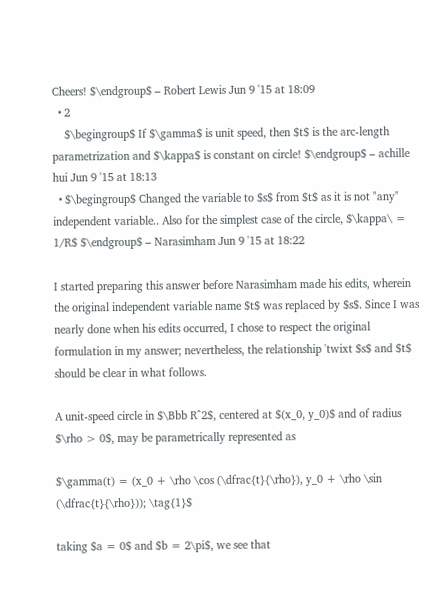Cheers! $\endgroup$ – Robert Lewis Jun 9 '15 at 18:09
  • 2
    $\begingroup$ If $\gamma$ is unit speed, then $t$ is the arc-length parametrization and $\kappa$ is constant on circle! $\endgroup$ – achille hui Jun 9 '15 at 18:13
  • $\begingroup$ Changed the variable to $s$ from $t$ as it is not "any" independent variable.. Also for the simplest case of the circle, $\kappa\ = 1/R$ $\endgroup$ – Narasimham Jun 9 '15 at 18:22

I started preparing this answer before Narasimham made his edits, wherein the original independent variable name $t$ was replaced by $s$. Since I was nearly done when his edits occurred, I chose to respect the original formulation in my answer; nevertheless, the relationship 'twixt $s$ and $t$ should be clear in what follows.

A unit-speed circle in $\Bbb R^2$, centered at $(x_0, y_0)$ and of radius $\rho > 0$, may be parametrically represented as

$\gamma(t) = (x_0 + \rho \cos (\dfrac{t}{\rho}), y_0 + \rho \sin (\dfrac{t}{\rho})); \tag{1}$

taking $a = 0$ and $b = 2\pi$, we see that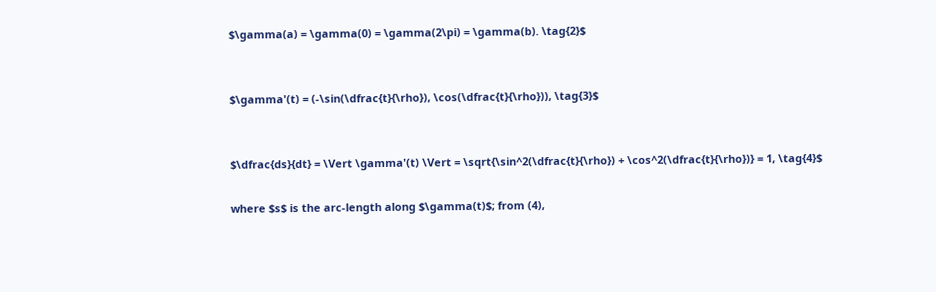$\gamma(a) = \gamma(0) = \gamma(2\pi) = \gamma(b). \tag{2}$


$\gamma'(t) = (-\sin(\dfrac{t}{\rho}), \cos(\dfrac{t}{\rho})), \tag{3}$


$\dfrac{ds}{dt} = \Vert \gamma'(t) \Vert = \sqrt{\sin^2(\dfrac{t}{\rho}) + \cos^2(\dfrac{t}{\rho})} = 1, \tag{4}$

where $s$ is the arc-length along $\gamma(t)$; from (4),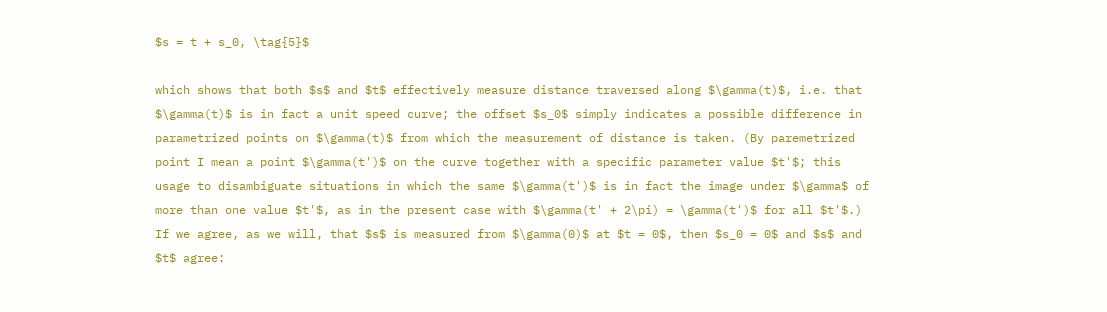$s = t + s_0, \tag{5}$

which shows that both $s$ and $t$ effectively measure distance traversed along $\gamma(t)$, i.e. that $\gamma(t)$ is in fact a unit speed curve; the offset $s_0$ simply indicates a possible difference in parametrized points on $\gamma(t)$ from which the measurement of distance is taken. (By paremetrized point I mean a point $\gamma(t')$ on the curve together with a specific parameter value $t'$; this usage to disambiguate situations in which the same $\gamma(t')$ is in fact the image under $\gamma$ of more than one value $t'$, as in the present case with $\gamma(t' + 2\pi) = \gamma(t')$ for all $t'$.) If we agree, as we will, that $s$ is measured from $\gamma(0)$ at $t = 0$, then $s_0 = 0$ and $s$ and $t$ agree: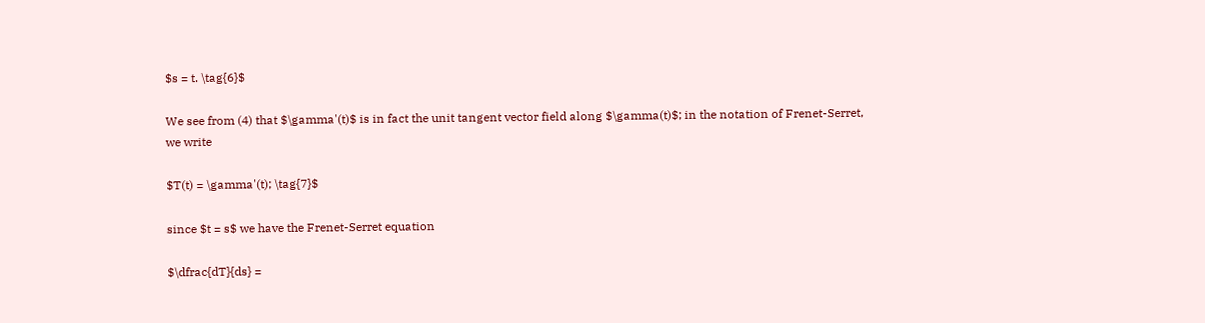$s = t. \tag{6}$

We see from (4) that $\gamma'(t)$ is in fact the unit tangent vector field along $\gamma(t)$; in the notation of Frenet-Serret, we write

$T(t) = \gamma'(t); \tag{7}$

since $t = s$ we have the Frenet-Serret equation

$\dfrac{dT}{ds} =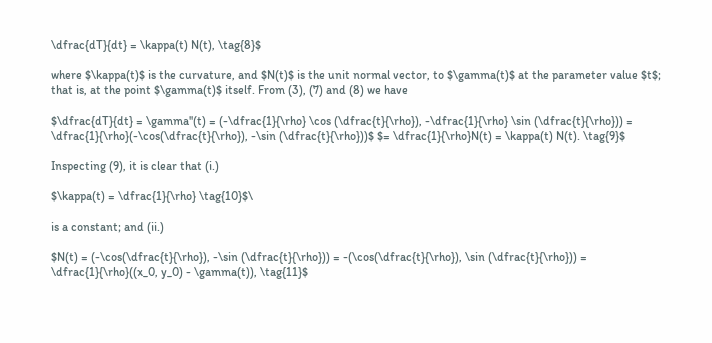\dfrac{dT}{dt} = \kappa(t) N(t), \tag{8}$

where $\kappa(t)$ is the curvature, and $N(t)$ is the unit normal vector, to $\gamma(t)$ at the parameter value $t$; that is, at the point $\gamma(t)$ itself. From (3), (7) and (8) we have

$\dfrac{dT}{dt} = \gamma''(t) = (-\dfrac{1}{\rho} \cos (\dfrac{t}{\rho}), -\dfrac{1}{\rho} \sin (\dfrac{t}{\rho})) = \dfrac{1}{\rho}(-\cos(\dfrac{t}{\rho}), -\sin (\dfrac{t}{\rho}))$ $= \dfrac{1}{\rho}N(t) = \kappa(t) N(t). \tag{9}$

Inspecting (9), it is clear that (i.)

$\kappa(t) = \dfrac{1}{\rho} \tag{10}$\

is a constant; and (ii.)

$N(t) = (-\cos(\dfrac{t}{\rho}), -\sin (\dfrac{t}{\rho})) = -(\cos(\dfrac{t}{\rho}), \sin (\dfrac{t}{\rho})) = \dfrac{1}{\rho}((x_0, y_0) - \gamma(t)), \tag{11}$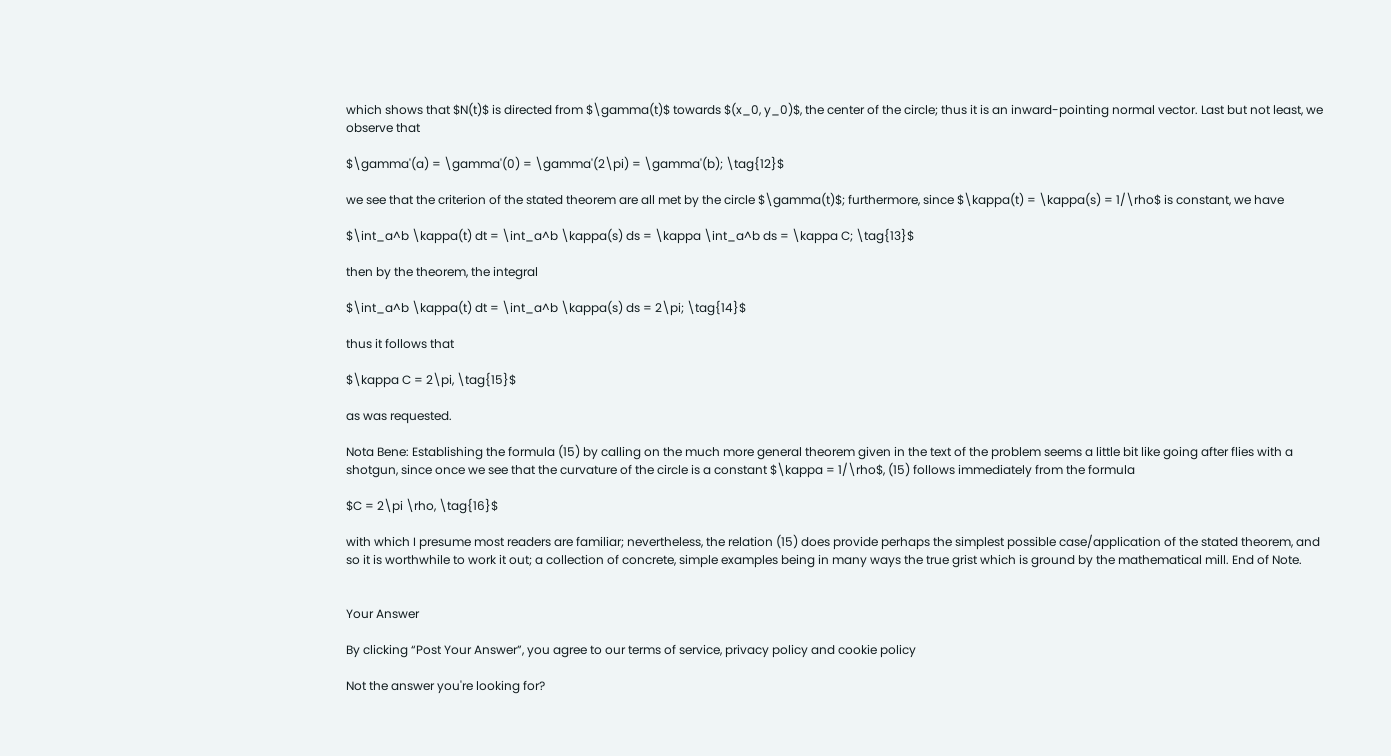which shows that $N(t)$ is directed from $\gamma(t)$ towards $(x_0, y_0)$, the center of the circle; thus it is an inward-pointing normal vector. Last but not least, we observe that

$\gamma'(a) = \gamma'(0) = \gamma'(2\pi) = \gamma'(b); \tag{12}$

we see that the criterion of the stated theorem are all met by the circle $\gamma(t)$; furthermore, since $\kappa(t) = \kappa(s) = 1/\rho$ is constant, we have

$\int_a^b \kappa(t) dt = \int_a^b \kappa(s) ds = \kappa \int_a^b ds = \kappa C; \tag{13}$

then by the theorem, the integral

$\int_a^b \kappa(t) dt = \int_a^b \kappa(s) ds = 2\pi; \tag{14}$

thus it follows that

$\kappa C = 2\pi, \tag{15}$

as was requested.

Nota Bene: Establishing the formula (15) by calling on the much more general theorem given in the text of the problem seems a little bit like going after flies with a shotgun, since once we see that the curvature of the circle is a constant $\kappa = 1/\rho$, (15) follows immediately from the formula

$C = 2\pi \rho, \tag{16}$

with which I presume most readers are familiar; nevertheless, the relation (15) does provide perhaps the simplest possible case/application of the stated theorem, and so it is worthwhile to work it out; a collection of concrete, simple examples being in many ways the true grist which is ground by the mathematical mill. End of Note.


Your Answer

By clicking “Post Your Answer”, you agree to our terms of service, privacy policy and cookie policy

Not the answer you're looking for?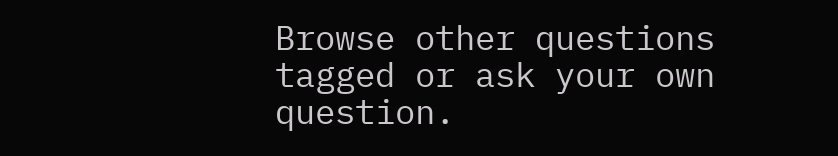Browse other questions tagged or ask your own question.